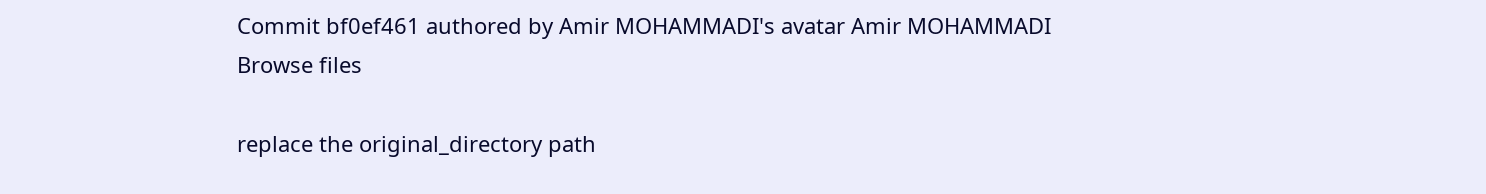Commit bf0ef461 authored by Amir MOHAMMADI's avatar Amir MOHAMMADI
Browse files

replace the original_directory path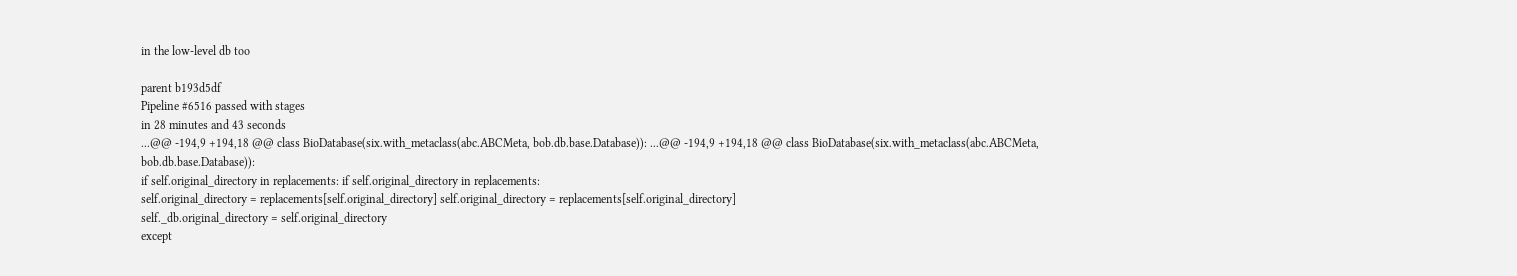in the low-level db too

parent b193d5df
Pipeline #6516 passed with stages
in 28 minutes and 43 seconds
...@@ -194,9 +194,18 @@ class BioDatabase(six.with_metaclass(abc.ABCMeta, bob.db.base.Database)): ...@@ -194,9 +194,18 @@ class BioDatabase(six.with_metaclass(abc.ABCMeta, bob.db.base.Database)):
if self.original_directory in replacements: if self.original_directory in replacements:
self.original_directory = replacements[self.original_directory] self.original_directory = replacements[self.original_directory]
self._db.original_directory = self.original_directory
except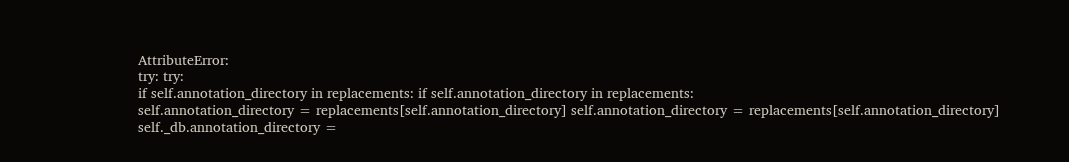AttributeError:
try: try:
if self.annotation_directory in replacements: if self.annotation_directory in replacements:
self.annotation_directory = replacements[self.annotation_directory] self.annotation_directory = replacements[self.annotation_directory]
self._db.annotation_directory =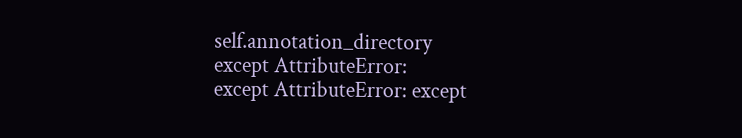self.annotation_directory
except AttributeError:
except AttributeError: except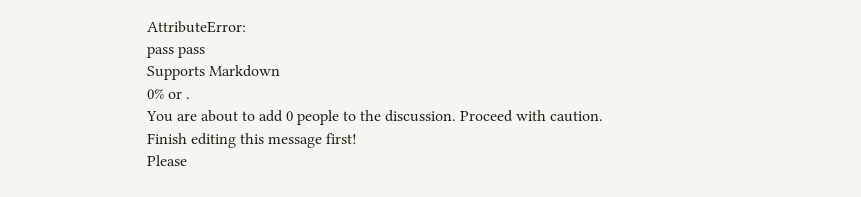AttributeError:
pass pass
Supports Markdown
0% or .
You are about to add 0 people to the discussion. Proceed with caution.
Finish editing this message first!
Please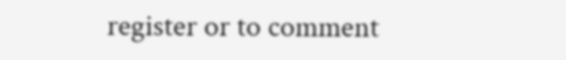register or to comment